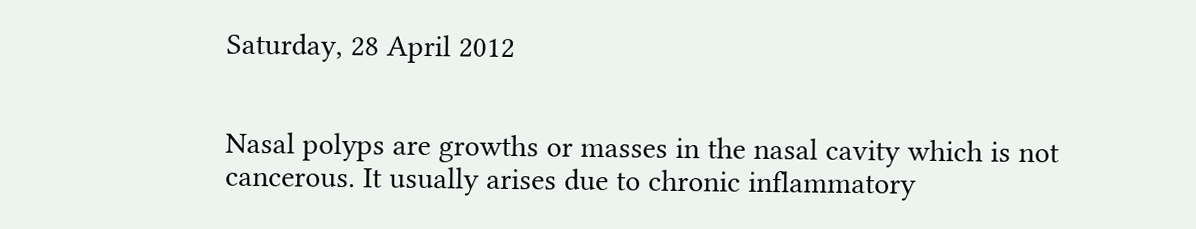Saturday, 28 April 2012


Nasal polyps are growths or masses in the nasal cavity which is not cancerous. It usually arises due to chronic inflammatory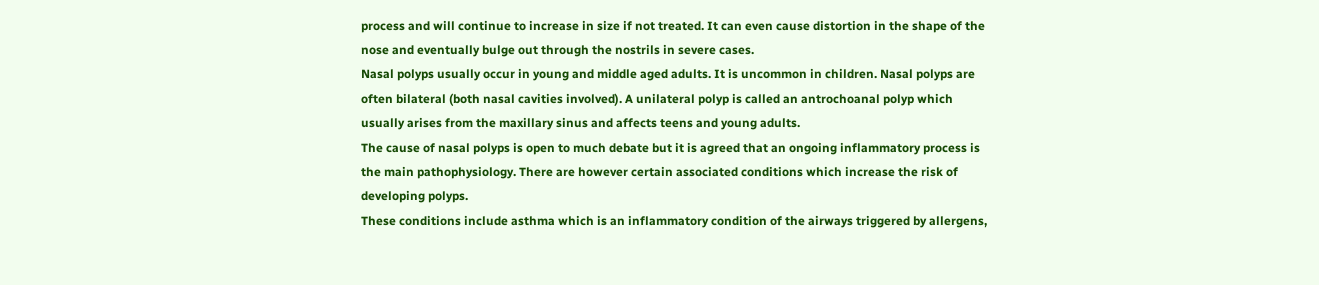process and will continue to increase in size if not treated. It can even cause distortion in the shape of the nose and eventually bulge out through the nostrils in severe cases.
Nasal polyps usually occur in young and middle aged adults. It is uncommon in children. Nasal polyps are often bilateral (both nasal cavities involved). A unilateral polyp is called an antrochoanal polyp which usually arises from the maxillary sinus and affects teens and young adults.
The cause of nasal polyps is open to much debate but it is agreed that an ongoing inflammatory process is the main pathophysiology. There are however certain associated conditions which increase the risk of developing polyps.
These conditions include asthma which is an inflammatory condition of the airways triggered by allergens,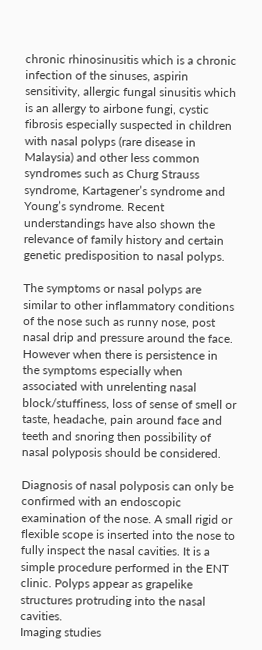chronic rhinosinusitis which is a chronic infection of the sinuses, aspirin sensitivity, allergic fungal sinusitis which is an allergy to airbone fungi, cystic fibrosis especially suspected in children with nasal polyps (rare disease in Malaysia) and other less common syndromes such as Churg Strauss syndrome, Kartagener’s syndrome and Young’s syndrome. Recent understandings have also shown the relevance of family history and certain genetic predisposition to nasal polyps.

The symptoms or nasal polyps are similar to other inflammatory conditions of the nose such as runny nose, post nasal drip and pressure around the face. However when there is persistence in the symptoms especially when associated with unrelenting nasal block/stuffiness, loss of sense of smell or taste, headache, pain around face and teeth and snoring then possibility of nasal polyposis should be considered.

Diagnosis of nasal polyposis can only be confirmed with an endoscopic examination of the nose. A small rigid or flexible scope is inserted into the nose to fully inspect the nasal cavities. It is a simple procedure performed in the ENT clinic. Polyps appear as grapelike structures protruding into the nasal cavities.
Imaging studies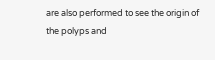are also performed to see the origin of the polyps and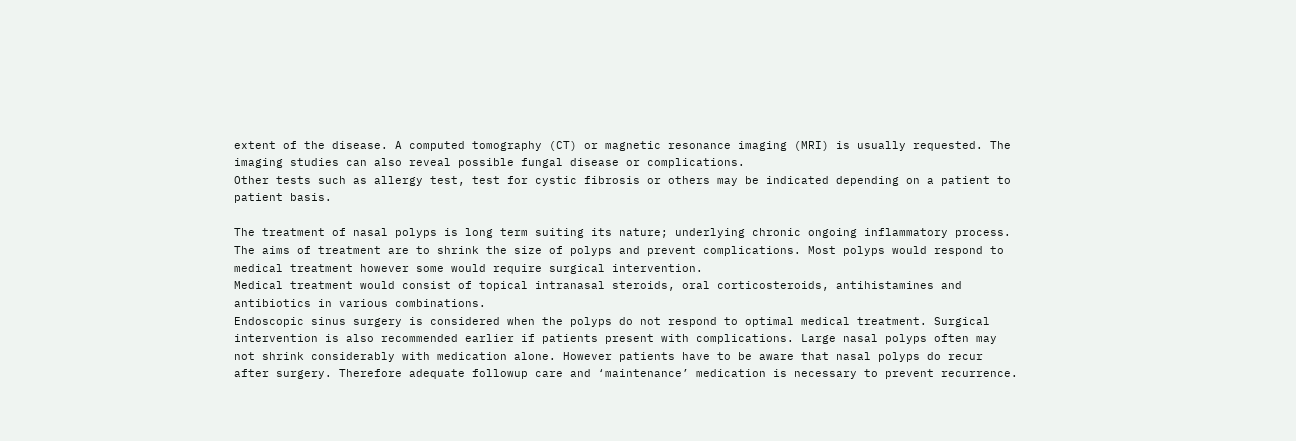extent of the disease. A computed tomography (CT) or magnetic resonance imaging (MRI) is usually requested. The imaging studies can also reveal possible fungal disease or complications.
Other tests such as allergy test, test for cystic fibrosis or others may be indicated depending on a patient to patient basis.

The treatment of nasal polyps is long term suiting its nature; underlying chronic ongoing inflammatory process. The aims of treatment are to shrink the size of polyps and prevent complications. Most polyps would respond to medical treatment however some would require surgical intervention.
Medical treatment would consist of topical intranasal steroids, oral corticosteroids, antihistamines and antibiotics in various combinations.
Endoscopic sinus surgery is considered when the polyps do not respond to optimal medical treatment. Surgical intervention is also recommended earlier if patients present with complications. Large nasal polyps often may not shrink considerably with medication alone. However patients have to be aware that nasal polyps do recur after surgery. Therefore adequate followup care and ‘maintenance’ medication is necessary to prevent recurrence.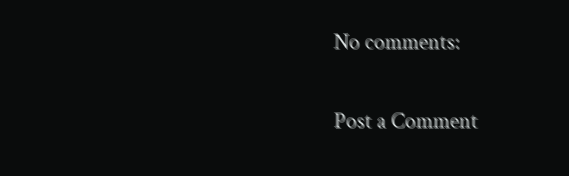No comments:

Post a Comment